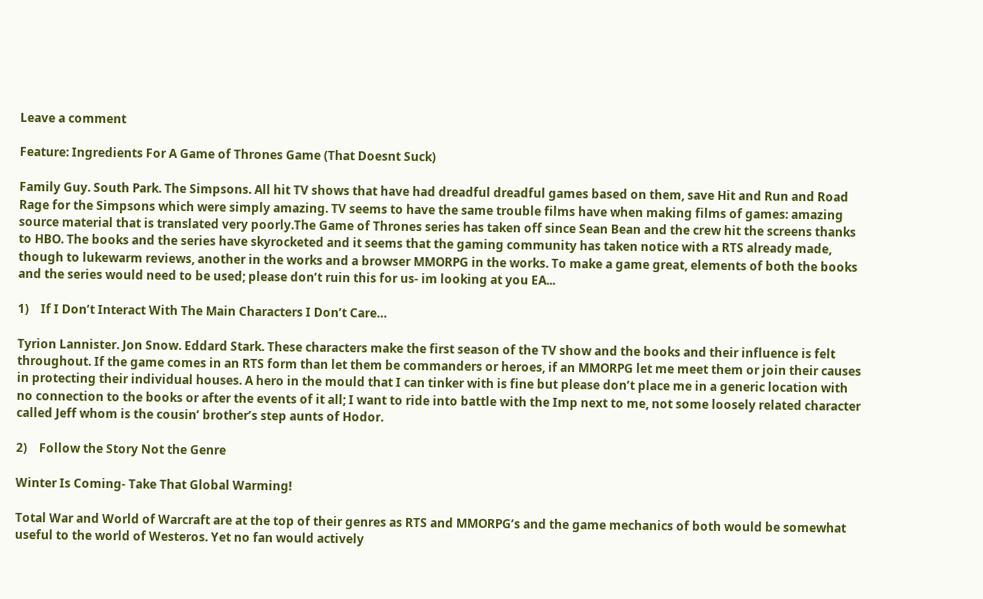Leave a comment

Feature: Ingredients For A Game of Thrones Game (That Doesnt Suck)

Family Guy. South Park. The Simpsons. All hit TV shows that have had dreadful dreadful games based on them, save Hit and Run and Road Rage for the Simpsons which were simply amazing. TV seems to have the same trouble films have when making films of games: amazing source material that is translated very poorly.The Game of Thrones series has taken off since Sean Bean and the crew hit the screens thanks to HBO. The books and the series have skyrocketed and it seems that the gaming community has taken notice with a RTS already made, though to lukewarm reviews, another in the works and a browser MMORPG in the works. To make a game great, elements of both the books and the series would need to be used; please don’t ruin this for us- im looking at you EA...

1)    If I Don’t Interact With The Main Characters I Don’t Care…

Tyrion Lannister. Jon Snow. Eddard Stark. These characters make the first season of the TV show and the books and their influence is felt throughout. If the game comes in an RTS form than let them be commanders or heroes, if an MMORPG let me meet them or join their causes in protecting their individual houses. A hero in the mould that I can tinker with is fine but please don’t place me in a generic location with no connection to the books or after the events of it all; I want to ride into battle with the Imp next to me, not some loosely related character called Jeff whom is the cousin’ brother’s step aunts of Hodor.

2)    Follow the Story Not the Genre

Winter Is Coming- Take That Global Warming!

Total War and World of Warcraft are at the top of their genres as RTS and MMORPG’s and the game mechanics of both would be somewhat useful to the world of Westeros. Yet no fan would actively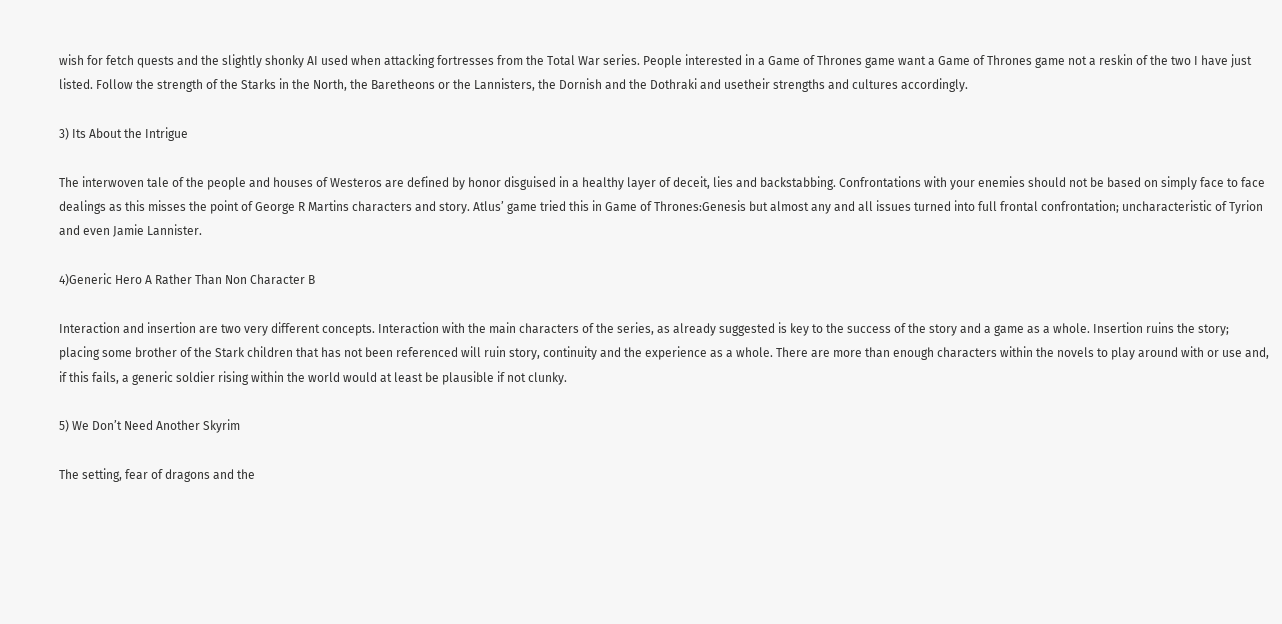wish for fetch quests and the slightly shonky AI used when attacking fortresses from the Total War series. People interested in a Game of Thrones game want a Game of Thrones game not a reskin of the two I have just listed. Follow the strength of the Starks in the North, the Baretheons or the Lannisters, the Dornish and the Dothraki and usetheir strengths and cultures accordingly.

3) Its About the Intrigue

The interwoven tale of the people and houses of Westeros are defined by honor disguised in a healthy layer of deceit, lies and backstabbing. Confrontations with your enemies should not be based on simply face to face dealings as this misses the point of George R Martins characters and story. Atlus’ game tried this in Game of Thrones:Genesis but almost any and all issues turned into full frontal confrontation; uncharacteristic of Tyrion and even Jamie Lannister.

4)Generic Hero A Rather Than Non Character B

Interaction and insertion are two very different concepts. Interaction with the main characters of the series, as already suggested is key to the success of the story and a game as a whole. Insertion ruins the story; placing some brother of the Stark children that has not been referenced will ruin story, continuity and the experience as a whole. There are more than enough characters within the novels to play around with or use and, if this fails, a generic soldier rising within the world would at least be plausible if not clunky.

5) We Don’t Need Another Skyrim

The setting, fear of dragons and the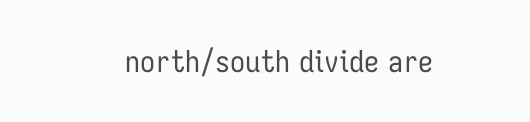north/south divide are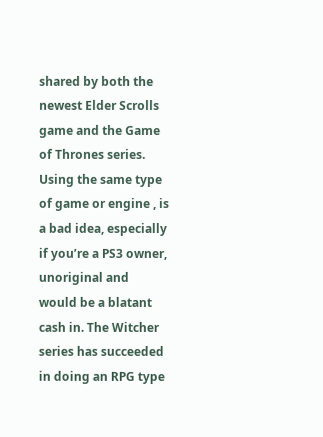shared by both the newest Elder Scrolls game and the Game of Thrones series. Using the same type of game or engine , is a bad idea, especially if you’re a PS3 owner, unoriginal and would be a blatant cash in. The Witcher series has succeeded in doing an RPG type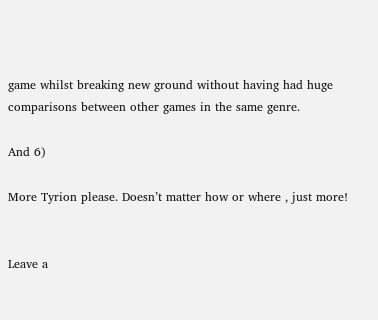game whilst breaking new ground without having had huge comparisons between other games in the same genre.

And 6)

More Tyrion please. Doesn’t matter how or where , just more!


Leave a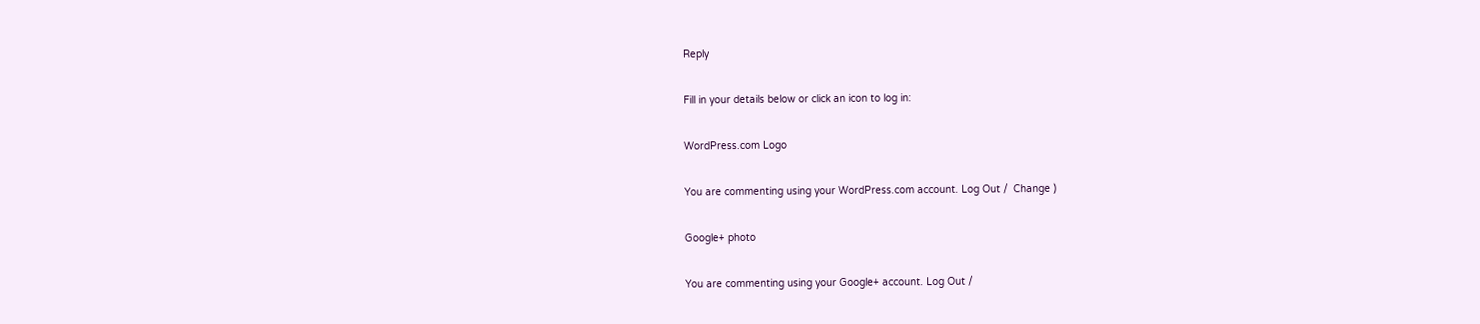Reply

Fill in your details below or click an icon to log in:

WordPress.com Logo

You are commenting using your WordPress.com account. Log Out /  Change )

Google+ photo

You are commenting using your Google+ account. Log Out /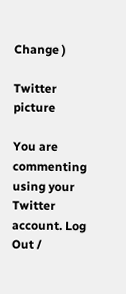Change )

Twitter picture

You are commenting using your Twitter account. Log Out /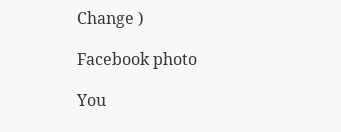Change )

Facebook photo

You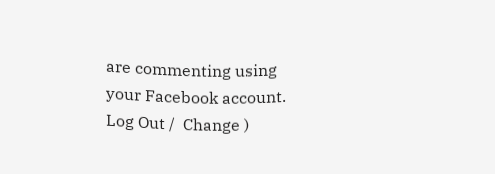are commenting using your Facebook account. Log Out /  Change )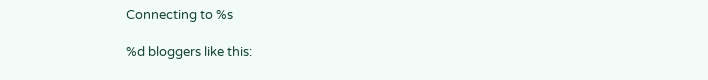Connecting to %s

%d bloggers like this: